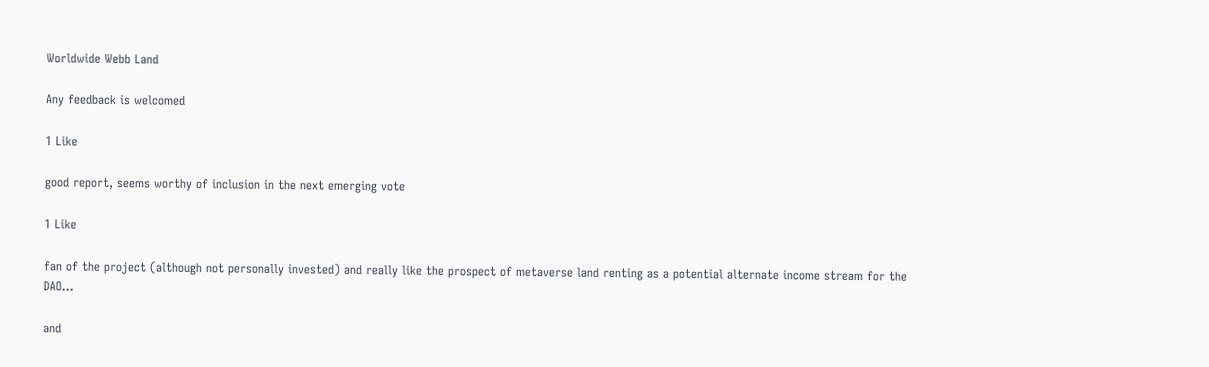Worldwide Webb Land

Any feedback is welcomed

1 Like

good report, seems worthy of inclusion in the next emerging vote

1 Like

fan of the project (although not personally invested) and really like the prospect of metaverse land renting as a potential alternate income stream for the DAO…

and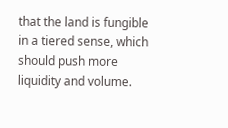that the land is fungible in a tiered sense, which should push more liquidity and volume.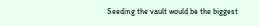Seeding the vault would be the biggest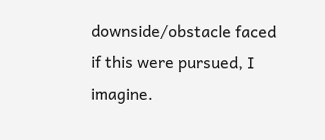downside/obstacle faced if this were pursued, I imagine.